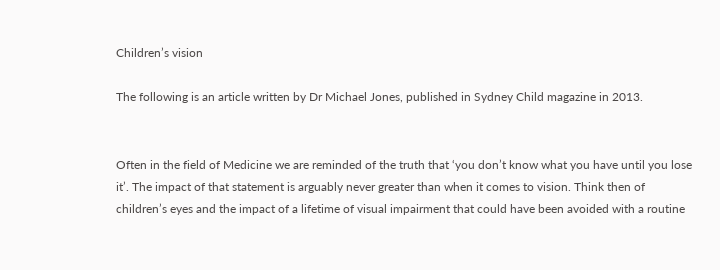Children’s vision

The following is an article written by Dr Michael Jones, published in Sydney Child magazine in 2013.


Often in the field of Medicine we are reminded of the truth that ‘you don’t know what you have until you lose it’. The impact of that statement is arguably never greater than when it comes to vision. Think then of children’s eyes and the impact of a lifetime of visual impairment that could have been avoided with a routine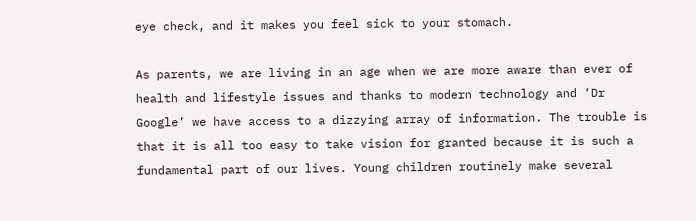eye check, and it makes you feel sick to your stomach.

As parents, we are living in an age when we are more aware than ever of health and lifestyle issues and thanks to modern technology and ‘Dr Google’ we have access to a dizzying array of information. The trouble is that it is all too easy to take vision for granted because it is such a fundamental part of our lives. Young children routinely make several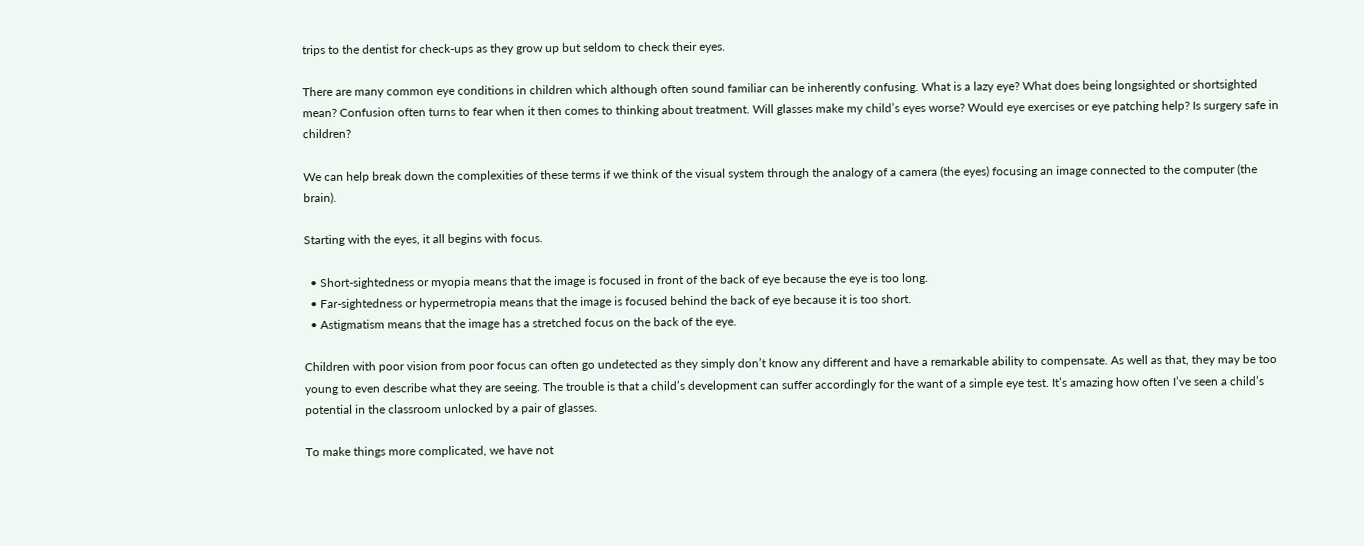trips to the dentist for check-ups as they grow up but seldom to check their eyes.

There are many common eye conditions in children which although often sound familiar can be inherently confusing. What is a lazy eye? What does being longsighted or shortsighted mean? Confusion often turns to fear when it then comes to thinking about treatment. Will glasses make my child’s eyes worse? Would eye exercises or eye patching help? Is surgery safe in children?

We can help break down the complexities of these terms if we think of the visual system through the analogy of a camera (the eyes) focusing an image connected to the computer (the brain).

Starting with the eyes, it all begins with focus.

  • Short-sightedness or myopia means that the image is focused in front of the back of eye because the eye is too long.
  • Far-sightedness or hypermetropia means that the image is focused behind the back of eye because it is too short.
  • Astigmatism means that the image has a stretched focus on the back of the eye.

Children with poor vision from poor focus can often go undetected as they simply don’t know any different and have a remarkable ability to compensate. As well as that, they may be too young to even describe what they are seeing. The trouble is that a child’s development can suffer accordingly for the want of a simple eye test. It’s amazing how often I’ve seen a child’s potential in the classroom unlocked by a pair of glasses.

To make things more complicated, we have not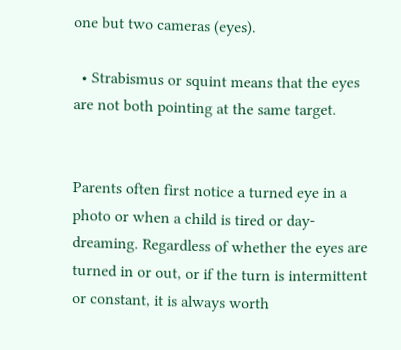one but two cameras (eyes).

  • Strabismus or squint means that the eyes are not both pointing at the same target.


Parents often first notice a turned eye in a photo or when a child is tired or day-dreaming. Regardless of whether the eyes are turned in or out, or if the turn is intermittent or constant, it is always worth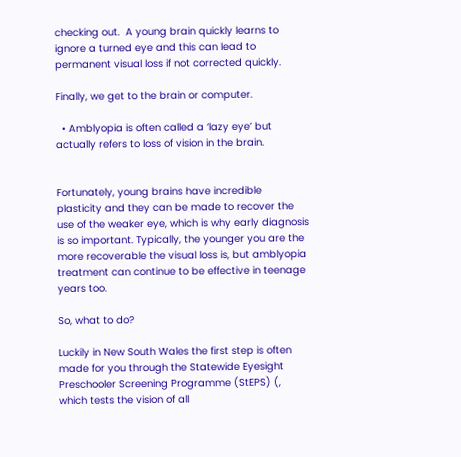checking out.  A young brain quickly learns to ignore a turned eye and this can lead to permanent visual loss if not corrected quickly.

Finally, we get to the brain or computer.

  • Amblyopia is often called a ‘lazy eye’ but actually refers to loss of vision in the brain.


Fortunately, young brains have incredible plasticity and they can be made to recover the use of the weaker eye, which is why early diagnosis is so important. Typically, the younger you are the more recoverable the visual loss is, but amblyopia treatment can continue to be effective in teenage years too.

So, what to do?

Luckily in New South Wales the first step is often made for you through the Statewide Eyesight Preschooler Screening Programme (StEPS) (, which tests the vision of all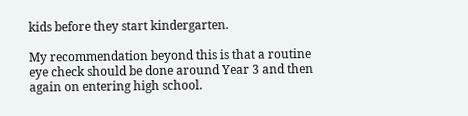kids before they start kindergarten.

My recommendation beyond this is that a routine eye check should be done around Year 3 and then again on entering high school.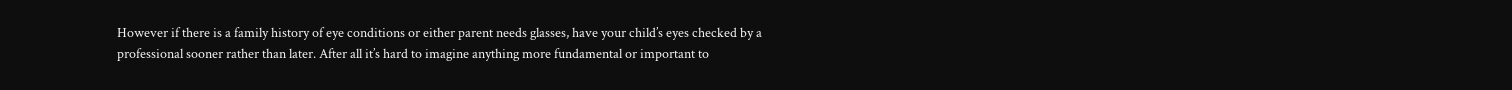However if there is a family history of eye conditions or either parent needs glasses, have your child’s eyes checked by a professional sooner rather than later. After all it’s hard to imagine anything more fundamental or important to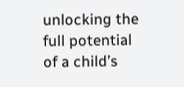unlocking the full potential of a child’s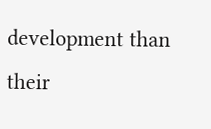development than their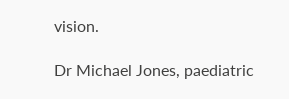vision.

Dr Michael Jones, paediatric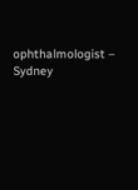ophthalmologist – Sydney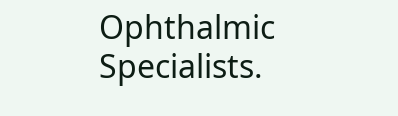Ophthalmic Specialists.